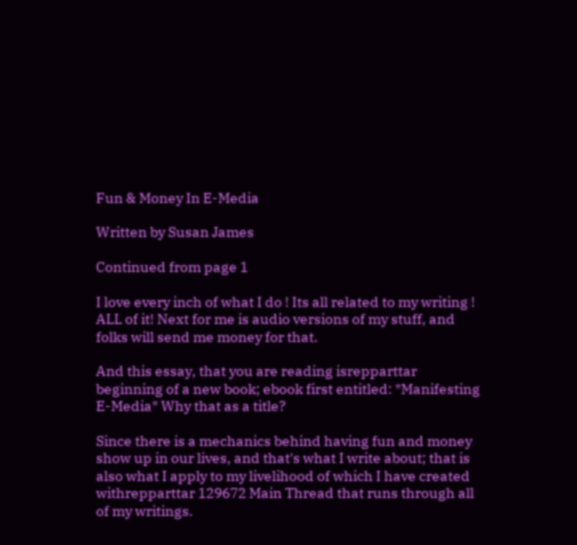Fun & Money In E-Media

Written by Susan James

Continued from page 1

I love every inch of what I do ! Its all related to my writing ! ALL of it! Next for me is audio versions of my stuff, and folks will send me money for that.

And this essay, that you are reading isrepparttar beginning of a new book; ebook first entitled: *Manifesting E-Media* Why that as a title?

Since there is a mechanics behind having fun and money show up in our lives, and that's what I write about; that is also what I apply to my livelihood of which I have created withrepparttar 129672 Main Thread that runs through all of my writings.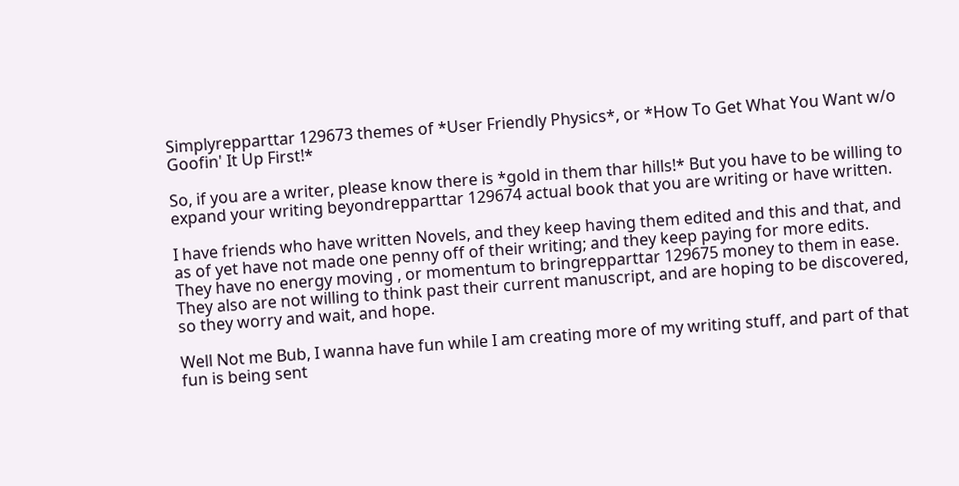Simplyrepparttar 129673 themes of *User Friendly Physics*, or *How To Get What You Want w/o Goofin' It Up First!*

So, if you are a writer, please know there is *gold in them thar hills!* But you have to be willing to expand your writing beyondrepparttar 129674 actual book that you are writing or have written.

I have friends who have written Novels, and they keep having them edited and this and that, and as of yet have not made one penny off of their writing; and they keep paying for more edits. They have no energy moving , or momentum to bringrepparttar 129675 money to them in ease. They also are not willing to think past their current manuscript, and are hoping to be discovered, so they worry and wait, and hope.

Well Not me Bub, I wanna have fun while I am creating more of my writing stuff, and part of that fun is being sent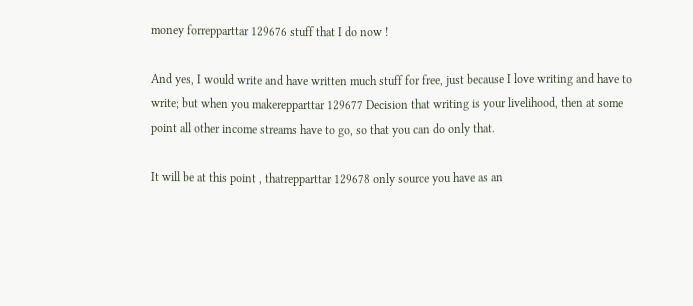money forrepparttar 129676 stuff that I do now !

And yes, I would write and have written much stuff for free, just because I love writing and have to write; but when you makerepparttar 129677 Decision that writing is your livelihood, then at some point all other income streams have to go, so that you can do only that.

It will be at this point , thatrepparttar 129678 only source you have as an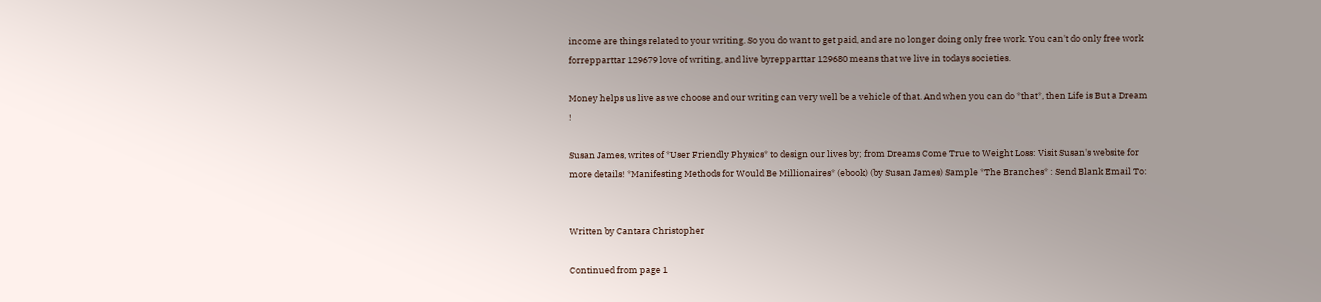income are things related to your writing. So you do want to get paid, and are no longer doing only free work. You can't do only free work forrepparttar 129679 love of writing, and live byrepparttar 129680 means that we live in todays societies.

Money helps us live as we choose and our writing can very well be a vehicle of that. And when you can do *that*, then Life is But a Dream !

Susan James, writes of *User Friendly Physics* to design our lives by; from Dreams Come True to Weight Loss: Visit Susan's website for more details! *Manifesting Methods for Would Be Millionaires* (ebook) (by Susan James) Sample *The Branches* : Send Blank Email To:


Written by Cantara Christopher

Continued from page 1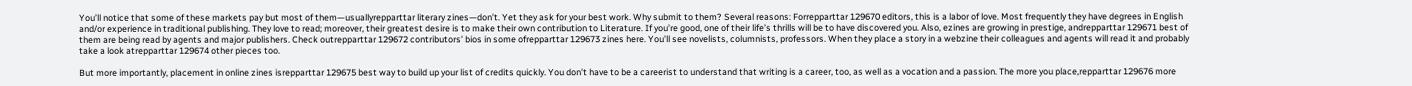You’ll notice that some of these markets pay but most of them—usuallyrepparttar literary zines—don’t. Yet they ask for your best work. Why submit to them? Several reasons: Forrepparttar 129670 editors, this is a labor of love. Most frequently they have degrees in English and/or experience in traditional publishing. They love to read; moreover, their greatest desire is to make their own contribution to Literature. If you’re good, one of their life’s thrills will be to have discovered you. Also, ezines are growing in prestige, andrepparttar 129671 best of them are being read by agents and major publishers. Check outrepparttar 129672 contributors’ bios in some ofrepparttar 129673 zines here. You’ll see novelists, columnists, professors. When they place a story in a webzine their colleagues and agents will read it and probably take a look atrepparttar 129674 other pieces too.

But more importantly, placement in online zines isrepparttar 129675 best way to build up your list of credits quickly. You don’t have to be a careerist to understand that writing is a career, too, as well as a vocation and a passion. The more you place,repparttar 129676 more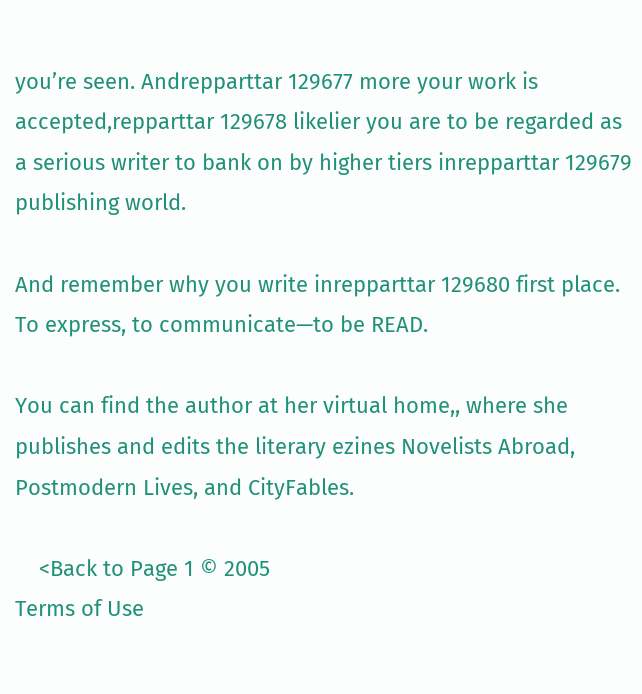you’re seen. Andrepparttar 129677 more your work is accepted,repparttar 129678 likelier you are to be regarded as a serious writer to bank on by higher tiers inrepparttar 129679 publishing world.

And remember why you write inrepparttar 129680 first place. To express, to communicate—to be READ.

You can find the author at her virtual home,, where she publishes and edits the literary ezines Novelists Abroad, Postmodern Lives, and CityFables.

    <Back to Page 1 © 2005
Terms of Use